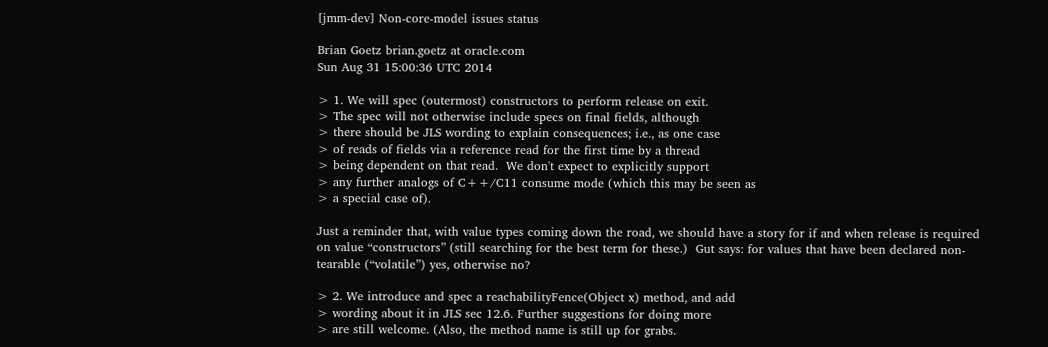[jmm-dev] Non-core-model issues status

Brian Goetz brian.goetz at oracle.com
Sun Aug 31 15:00:36 UTC 2014

> 1. We will spec (outermost) constructors to perform release on exit.
> The spec will not otherwise include specs on final fields, although
> there should be JLS wording to explain consequences; i.e., as one case
> of reads of fields via a reference read for the first time by a thread
> being dependent on that read.  We don't expect to explicitly support
> any further analogs of C++/C11 consume mode (which this may be seen as
> a special case of).

Just a reminder that, with value types coming down the road, we should have a story for if and when release is required on value “constructors” (still searching for the best term for these.)  Gut says: for values that have been declared non-tearable (“volatile”) yes, otherwise no?

> 2. We introduce and spec a reachabilityFence(Object x) method, and add
> wording about it in JLS sec 12.6. Further suggestions for doing more
> are still welcome. (Also, the method name is still up for grabs.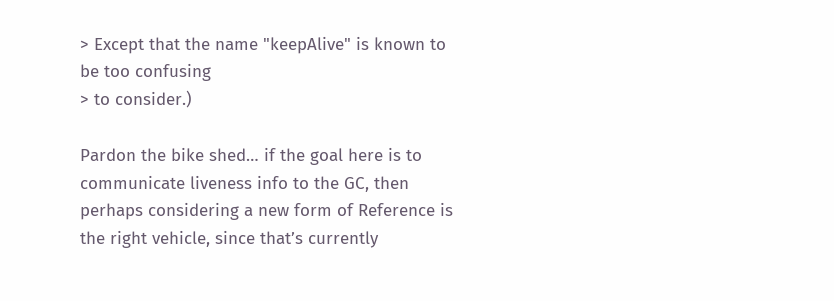> Except that the name "keepAlive" is known to be too confusing
> to consider.)

Pardon the bike shed… if the goal here is to communicate liveness info to the GC, then perhaps considering a new form of Reference is the right vehicle, since that’s currently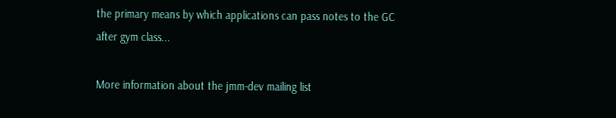the primary means by which applications can pass notes to the GC after gym class...

More information about the jmm-dev mailing list